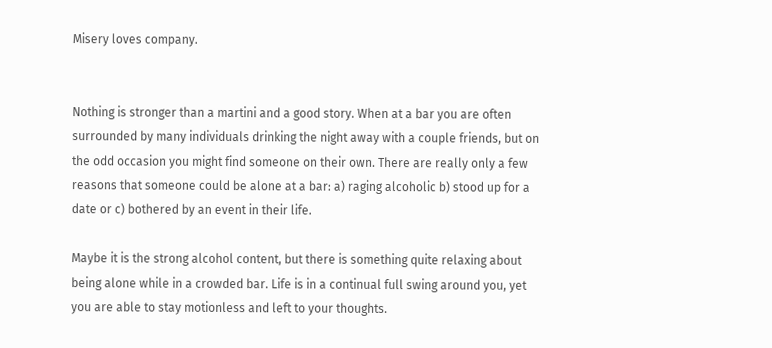Misery loves company.


Nothing is stronger than a martini and a good story. When at a bar you are often surrounded by many individuals drinking the night away with a couple friends, but on the odd occasion you might find someone on their own. There are really only a few reasons that someone could be alone at a bar: a) raging alcoholic b) stood up for a date or c) bothered by an event in their life.

Maybe it is the strong alcohol content, but there is something quite relaxing about being alone while in a crowded bar. Life is in a continual full swing around you, yet you are able to stay motionless and left to your thoughts.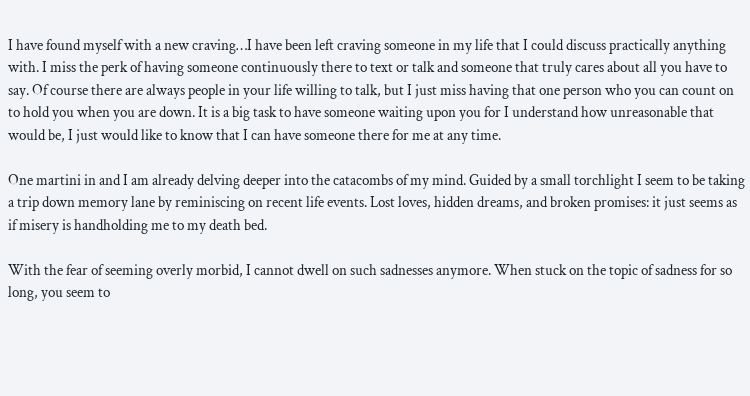I have found myself with a new craving…I have been left craving someone in my life that I could discuss practically anything with. I miss the perk of having someone continuously there to text or talk and someone that truly cares about all you have to say. Of course there are always people in your life willing to talk, but I just miss having that one person who you can count on to hold you when you are down. It is a big task to have someone waiting upon you for I understand how unreasonable that would be, I just would like to know that I can have someone there for me at any time.

One martini in and I am already delving deeper into the catacombs of my mind. Guided by a small torchlight I seem to be taking a trip down memory lane by reminiscing on recent life events. Lost loves, hidden dreams, and broken promises: it just seems as if misery is handholding me to my death bed.

With the fear of seeming overly morbid, I cannot dwell on such sadnesses anymore. When stuck on the topic of sadness for so long, you seem to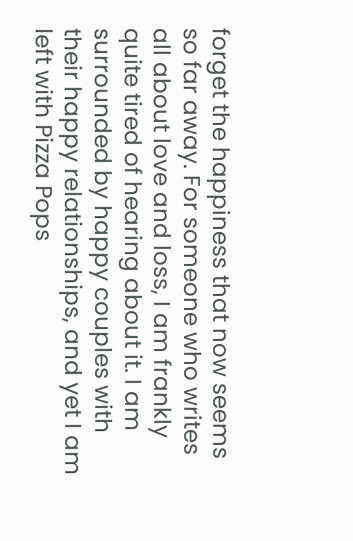forget the happiness that now seems so far away. For someone who writes all about love and loss, I am frankly quite tired of hearing about it. I am surrounded by happy couples with their happy relationships, and yet I am left with Pizza Pops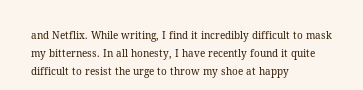and Netflix. While writing, I find it incredibly difficult to mask my bitterness. In all honesty, I have recently found it quite difficult to resist the urge to throw my shoe at happy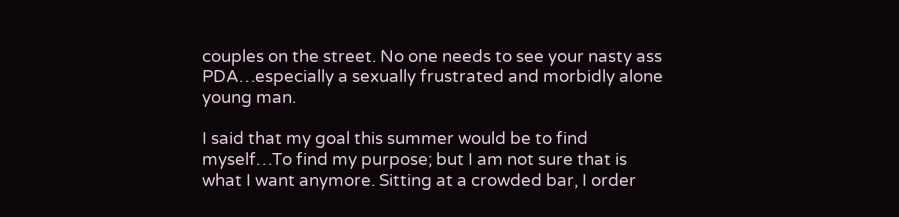couples on the street. No one needs to see your nasty ass PDA…especially a sexually frustrated and morbidly alone young man.

I said that my goal this summer would be to find myself…To find my purpose; but I am not sure that is what I want anymore. Sitting at a crowded bar, I order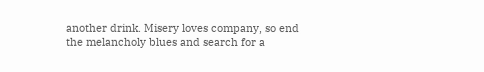another drink. Misery loves company, so end the melancholy blues and search for a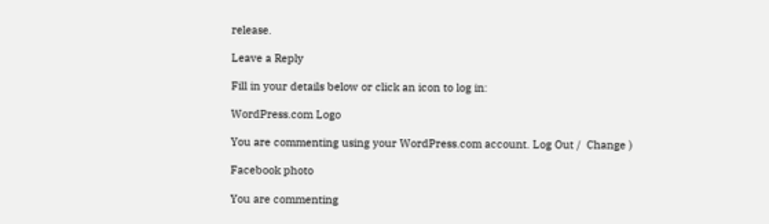release.

Leave a Reply

Fill in your details below or click an icon to log in:

WordPress.com Logo

You are commenting using your WordPress.com account. Log Out /  Change )

Facebook photo

You are commenting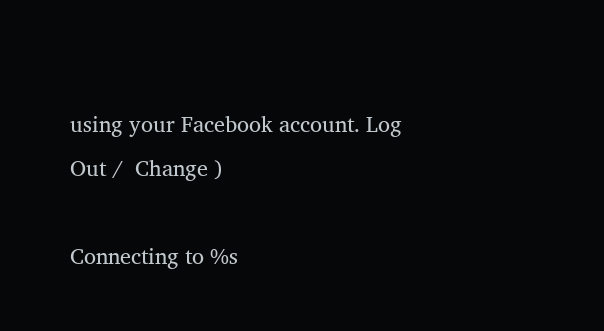using your Facebook account. Log Out /  Change )

Connecting to %s